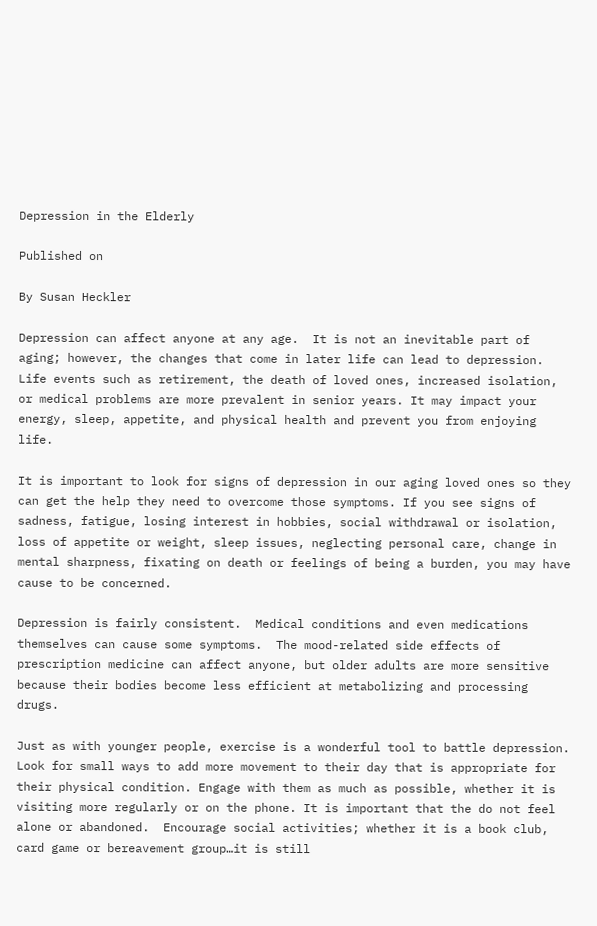Depression in the Elderly

Published on

By Susan Heckler

Depression can affect anyone at any age.  It is not an inevitable part of aging; however, the changes that come in later life can lead to depression. Life events such as retirement, the death of loved ones, increased isolation, or medical problems are more prevalent in senior years. It may impact your energy, sleep, appetite, and physical health and prevent you from enjoying life.

It is important to look for signs of depression in our aging loved ones so they can get the help they need to overcome those symptoms. If you see signs of sadness, fatigue, losing interest in hobbies, social withdrawal or isolation, loss of appetite or weight, sleep issues, neglecting personal care, change in mental sharpness, fixating on death or feelings of being a burden, you may have cause to be concerned.

Depression is fairly consistent.  Medical conditions and even medications themselves can cause some symptoms.  The mood-related side effects of prescription medicine can affect anyone, but older adults are more sensitive because their bodies become less efficient at metabolizing and processing drugs.

Just as with younger people, exercise is a wonderful tool to battle depression. Look for small ways to add more movement to their day that is appropriate for their physical condition. Engage with them as much as possible, whether it is visiting more regularly or on the phone. It is important that the do not feel alone or abandoned.  Encourage social activities; whether it is a book club, card game or bereavement group…it is still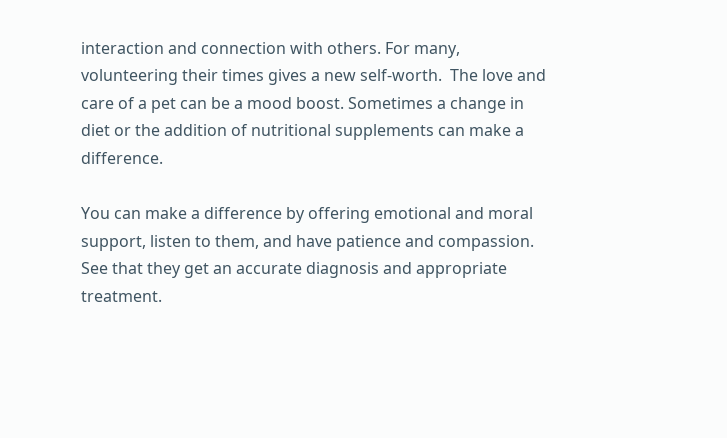interaction and connection with others. For many, volunteering their times gives a new self-worth.  The love and care of a pet can be a mood boost. Sometimes a change in diet or the addition of nutritional supplements can make a difference.

You can make a difference by offering emotional and moral support, listen to them, and have patience and compassion. See that they get an accurate diagnosis and appropriate treatment.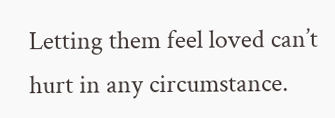Letting them feel loved can’t hurt in any circumstance.